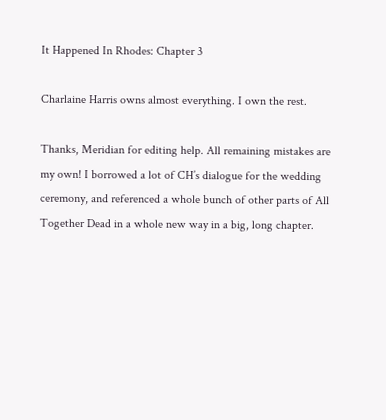It Happened In Rhodes: Chapter 3

Charlaine Harris owns almost everything. I own the rest.

Thanks, Meridian for editing help. All remaining mistakes are my own! I borrowed a lot of CH’s dialogue for the wedding ceremony, and referenced a whole bunch of other parts of All Together Dead in a whole new way in a big, long chapter.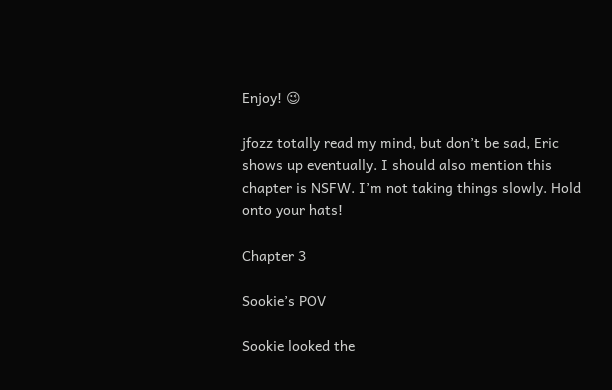Enjoy! 😉

jfozz totally read my mind, but don’t be sad, Eric shows up eventually. I should also mention this chapter is NSFW. I’m not taking things slowly. Hold onto your hats!

Chapter 3

Sookie’s POV

Sookie looked the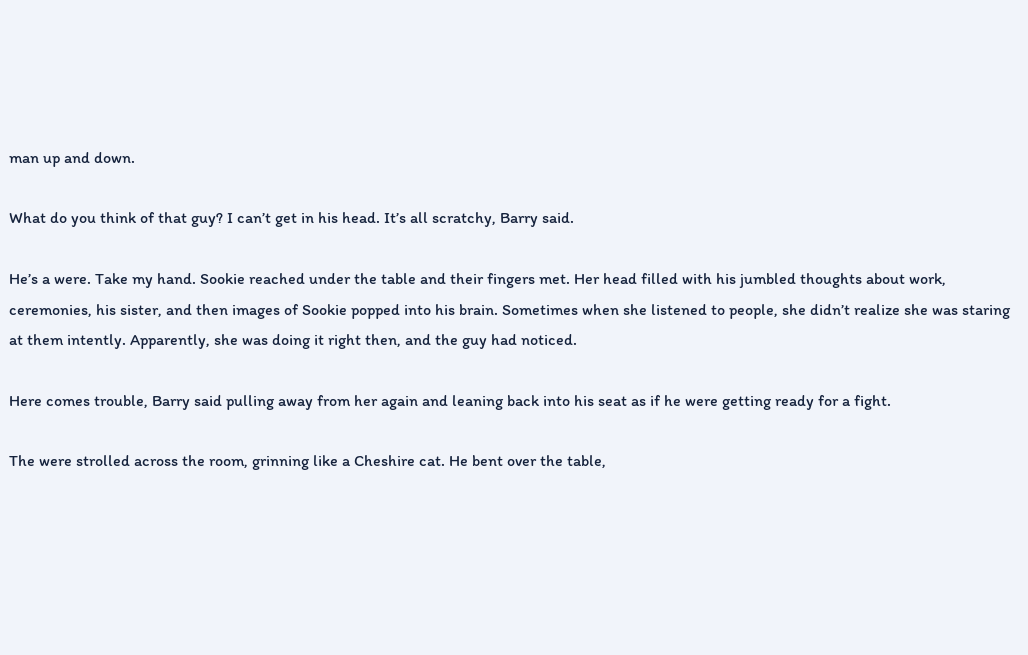man up and down.

What do you think of that guy? I can’t get in his head. It’s all scratchy, Barry said.

He’s a were. Take my hand. Sookie reached under the table and their fingers met. Her head filled with his jumbled thoughts about work, ceremonies, his sister, and then images of Sookie popped into his brain. Sometimes when she listened to people, she didn’t realize she was staring at them intently. Apparently, she was doing it right then, and the guy had noticed.

Here comes trouble, Barry said pulling away from her again and leaning back into his seat as if he were getting ready for a fight.

The were strolled across the room, grinning like a Cheshire cat. He bent over the table,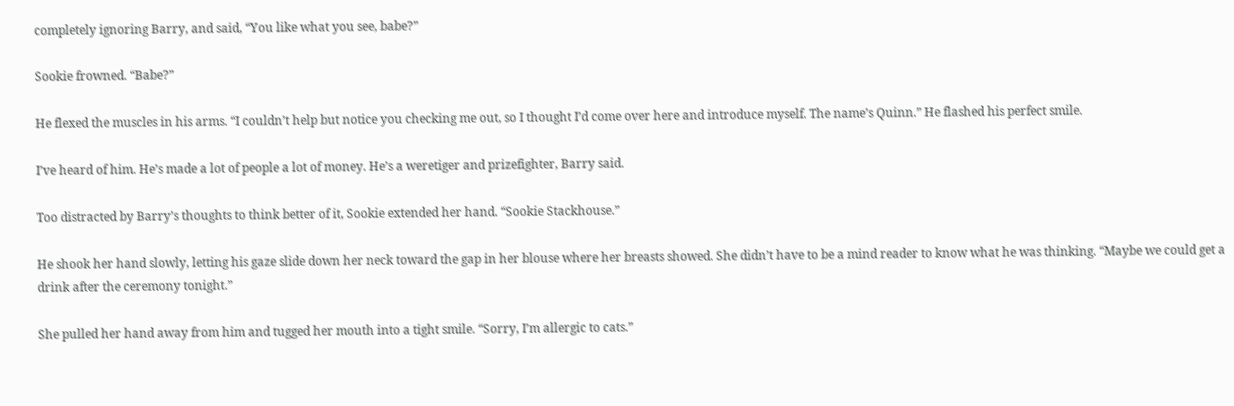completely ignoring Barry, and said, “You like what you see, babe?”

Sookie frowned. “Babe?”

He flexed the muscles in his arms. “I couldn’t help but notice you checking me out, so I thought I’d come over here and introduce myself. The name’s Quinn.” He flashed his perfect smile.

I’ve heard of him. He’s made a lot of people a lot of money. He’s a weretiger and prizefighter, Barry said.

Too distracted by Barry’s thoughts to think better of it, Sookie extended her hand. “Sookie Stackhouse.”

He shook her hand slowly, letting his gaze slide down her neck toward the gap in her blouse where her breasts showed. She didn’t have to be a mind reader to know what he was thinking. “Maybe we could get a drink after the ceremony tonight.”

She pulled her hand away from him and tugged her mouth into a tight smile. “Sorry, I’m allergic to cats.”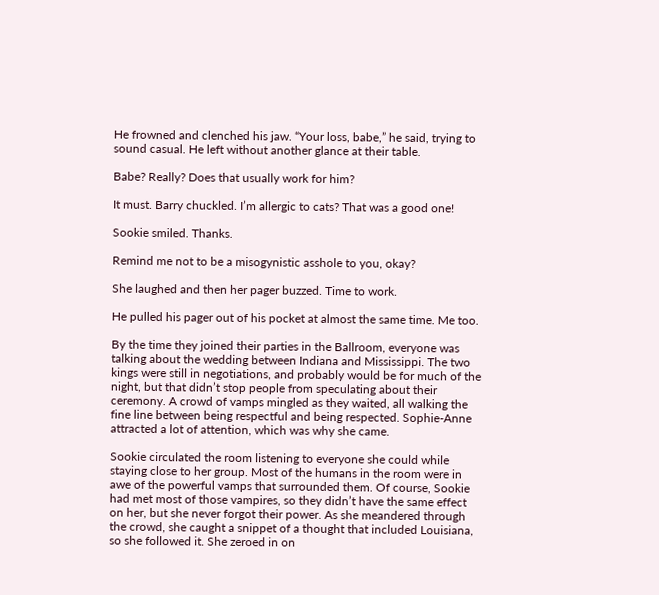He frowned and clenched his jaw. “Your loss, babe,” he said, trying to sound casual. He left without another glance at their table.

Babe? Really? Does that usually work for him?

It must. Barry chuckled. I’m allergic to cats? That was a good one!

Sookie smiled. Thanks.

Remind me not to be a misogynistic asshole to you, okay?

She laughed and then her pager buzzed. Time to work.

He pulled his pager out of his pocket at almost the same time. Me too.

By the time they joined their parties in the Ballroom, everyone was talking about the wedding between Indiana and Mississippi. The two kings were still in negotiations, and probably would be for much of the night, but that didn’t stop people from speculating about their ceremony. A crowd of vamps mingled as they waited, all walking the fine line between being respectful and being respected. Sophie-Anne attracted a lot of attention, which was why she came.

Sookie circulated the room listening to everyone she could while staying close to her group. Most of the humans in the room were in awe of the powerful vamps that surrounded them. Of course, Sookie had met most of those vampires, so they didn’t have the same effect on her, but she never forgot their power. As she meandered through the crowd, she caught a snippet of a thought that included Louisiana, so she followed it. She zeroed in on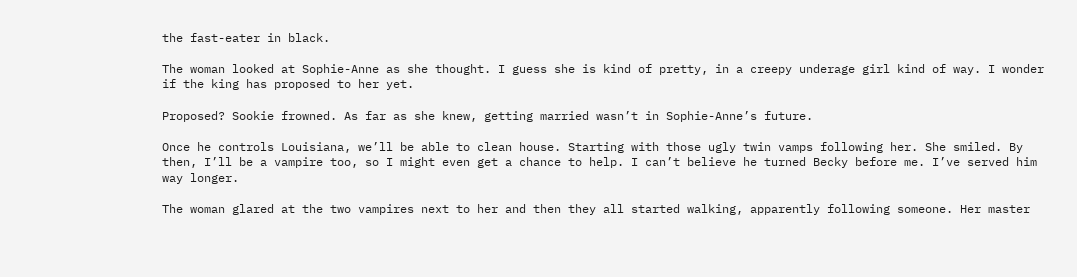the fast-eater in black.

The woman looked at Sophie-Anne as she thought. I guess she is kind of pretty, in a creepy underage girl kind of way. I wonder if the king has proposed to her yet.

Proposed? Sookie frowned. As far as she knew, getting married wasn’t in Sophie-Anne’s future.

Once he controls Louisiana, we’ll be able to clean house. Starting with those ugly twin vamps following her. She smiled. By then, I’ll be a vampire too, so I might even get a chance to help. I can’t believe he turned Becky before me. I’ve served him way longer.

The woman glared at the two vampires next to her and then they all started walking, apparently following someone. Her master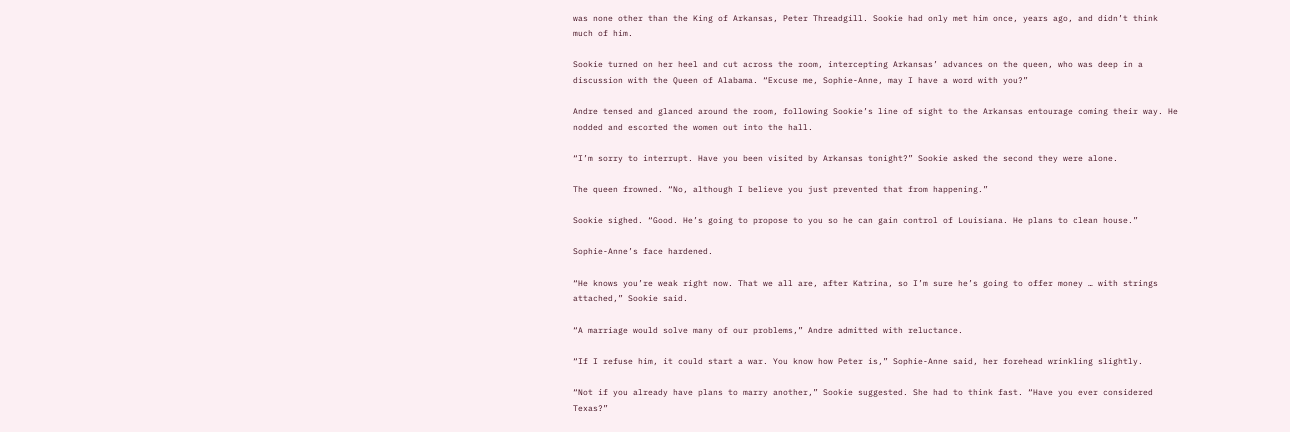was none other than the King of Arkansas, Peter Threadgill. Sookie had only met him once, years ago, and didn’t think much of him.

Sookie turned on her heel and cut across the room, intercepting Arkansas’ advances on the queen, who was deep in a discussion with the Queen of Alabama. “Excuse me, Sophie-Anne, may I have a word with you?”

Andre tensed and glanced around the room, following Sookie’s line of sight to the Arkansas entourage coming their way. He nodded and escorted the women out into the hall.

“I’m sorry to interrupt. Have you been visited by Arkansas tonight?” Sookie asked the second they were alone.

The queen frowned. “No, although I believe you just prevented that from happening.”

Sookie sighed. “Good. He’s going to propose to you so he can gain control of Louisiana. He plans to clean house.”

Sophie-Anne’s face hardened.

“He knows you’re weak right now. That we all are, after Katrina, so I’m sure he’s going to offer money … with strings attached,” Sookie said.

“A marriage would solve many of our problems,” Andre admitted with reluctance.

“If I refuse him, it could start a war. You know how Peter is,” Sophie-Anne said, her forehead wrinkling slightly.

“Not if you already have plans to marry another,” Sookie suggested. She had to think fast. “Have you ever considered Texas?”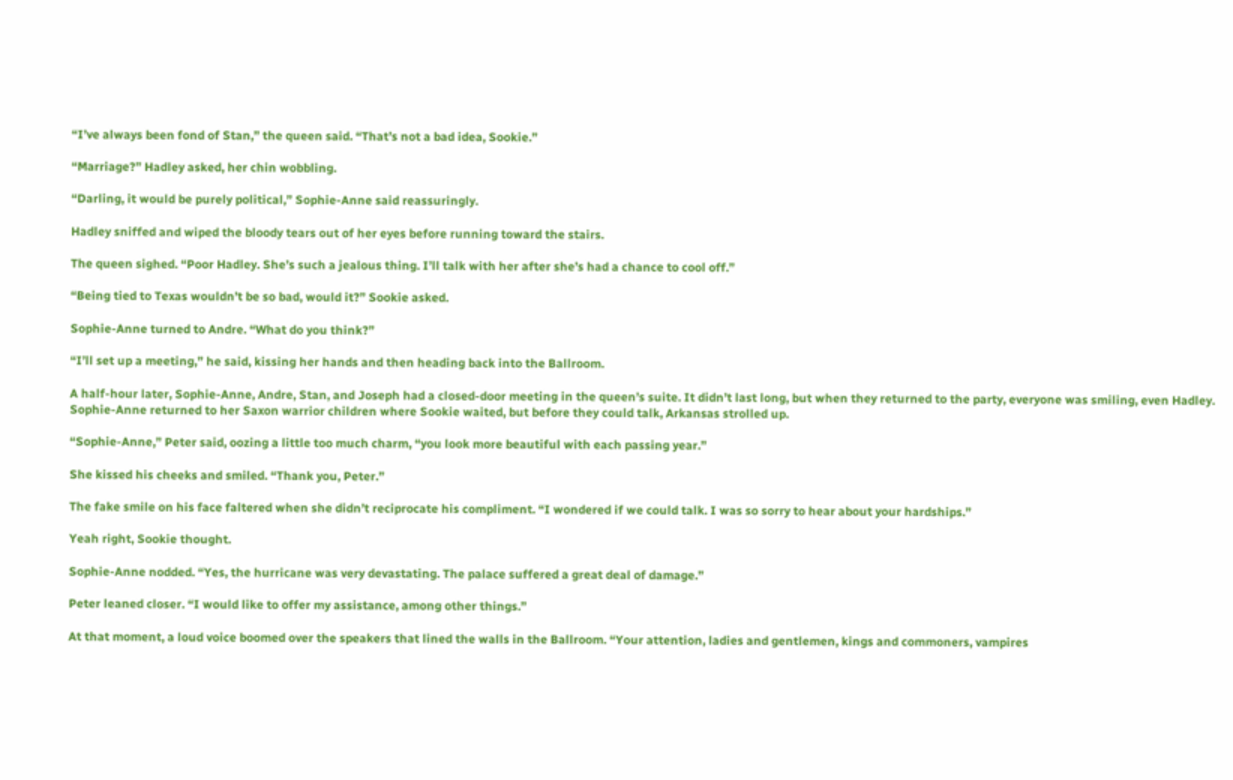“I’ve always been fond of Stan,” the queen said. “That’s not a bad idea, Sookie.”

“Marriage?” Hadley asked, her chin wobbling.

“Darling, it would be purely political,” Sophie-Anne said reassuringly.

Hadley sniffed and wiped the bloody tears out of her eyes before running toward the stairs.

The queen sighed. “Poor Hadley. She’s such a jealous thing. I’ll talk with her after she’s had a chance to cool off.”

“Being tied to Texas wouldn’t be so bad, would it?” Sookie asked.

Sophie-Anne turned to Andre. “What do you think?”

“I’ll set up a meeting,” he said, kissing her hands and then heading back into the Ballroom.

A half-hour later, Sophie-Anne, Andre, Stan, and Joseph had a closed-door meeting in the queen’s suite. It didn’t last long, but when they returned to the party, everyone was smiling, even Hadley. Sophie-Anne returned to her Saxon warrior children where Sookie waited, but before they could talk, Arkansas strolled up.

“Sophie-Anne,” Peter said, oozing a little too much charm, “you look more beautiful with each passing year.”

She kissed his cheeks and smiled. “Thank you, Peter.”

The fake smile on his face faltered when she didn’t reciprocate his compliment. “I wondered if we could talk. I was so sorry to hear about your hardships.”

Yeah right, Sookie thought.

Sophie-Anne nodded. “Yes, the hurricane was very devastating. The palace suffered a great deal of damage.”

Peter leaned closer. “I would like to offer my assistance, among other things.”

At that moment, a loud voice boomed over the speakers that lined the walls in the Ballroom. “Your attention, ladies and gentlemen, kings and commoners, vampires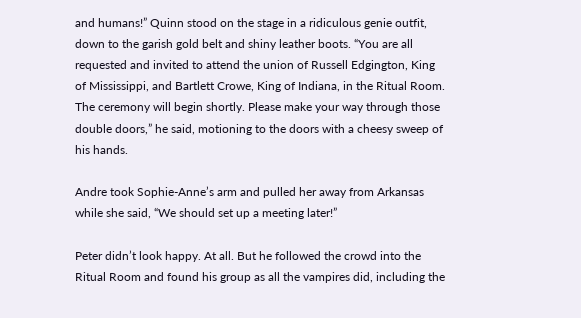and humans!” Quinn stood on the stage in a ridiculous genie outfit, down to the garish gold belt and shiny leather boots. “You are all requested and invited to attend the union of Russell Edgington, King of Mississippi, and Bartlett Crowe, King of Indiana, in the Ritual Room. The ceremony will begin shortly. Please make your way through those double doors,” he said, motioning to the doors with a cheesy sweep of his hands.

Andre took Sophie-Anne’s arm and pulled her away from Arkansas while she said, “We should set up a meeting later!”

Peter didn’t look happy. At all. But he followed the crowd into the Ritual Room and found his group as all the vampires did, including the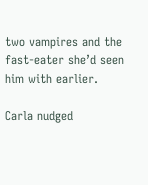two vampires and the fast-eater she’d seen him with earlier.

Carla nudged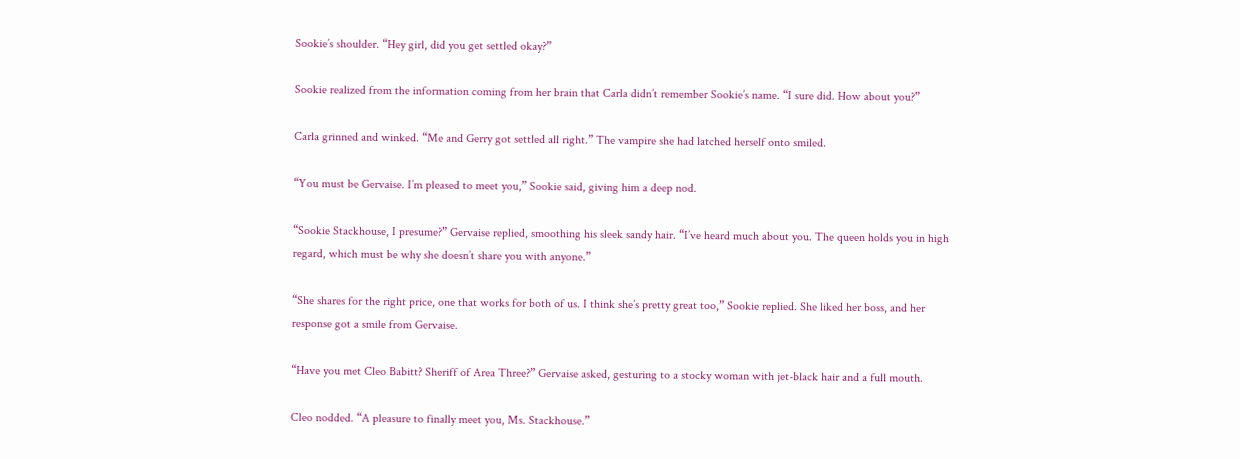Sookie’s shoulder. “Hey girl, did you get settled okay?”

Sookie realized from the information coming from her brain that Carla didn’t remember Sookie’s name. “I sure did. How about you?”

Carla grinned and winked. “Me and Gerry got settled all right.” The vampire she had latched herself onto smiled.

“You must be Gervaise. I’m pleased to meet you,” Sookie said, giving him a deep nod.

“Sookie Stackhouse, I presume?” Gervaise replied, smoothing his sleek sandy hair. “I’ve heard much about you. The queen holds you in high regard, which must be why she doesn’t share you with anyone.”

“She shares for the right price, one that works for both of us. I think she’s pretty great too,” Sookie replied. She liked her boss, and her response got a smile from Gervaise.

“Have you met Cleo Babitt? Sheriff of Area Three?” Gervaise asked, gesturing to a stocky woman with jet-black hair and a full mouth.

Cleo nodded. “A pleasure to finally meet you, Ms. Stackhouse.”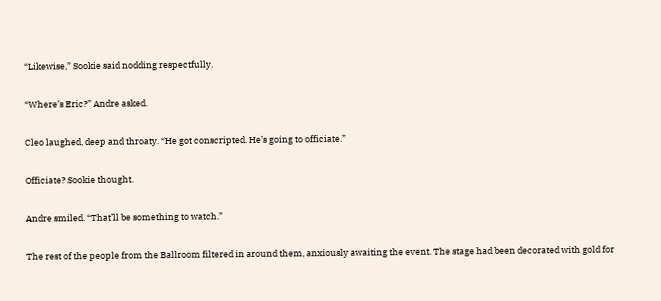“Likewise,” Sookie said nodding respectfully.

“Where’s Eric?” Andre asked.

Cleo laughed, deep and throaty. “He got conscripted. He’s going to officiate.”

Officiate? Sookie thought.

Andre smiled. “That’ll be something to watch.”

The rest of the people from the Ballroom filtered in around them, anxiously awaiting the event. The stage had been decorated with gold for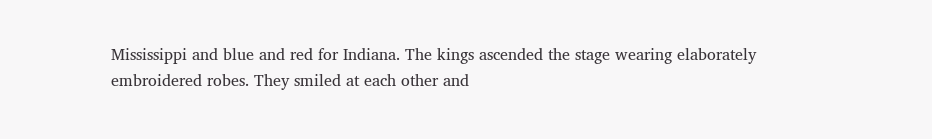Mississippi and blue and red for Indiana. The kings ascended the stage wearing elaborately embroidered robes. They smiled at each other and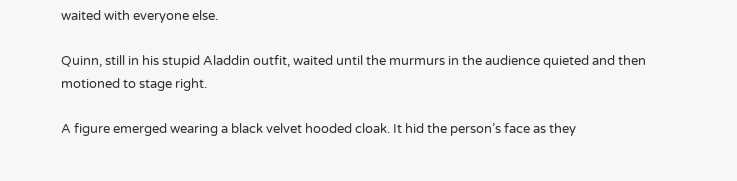waited with everyone else.

Quinn, still in his stupid Aladdin outfit, waited until the murmurs in the audience quieted and then motioned to stage right.

A figure emerged wearing a black velvet hooded cloak. It hid the person’s face as they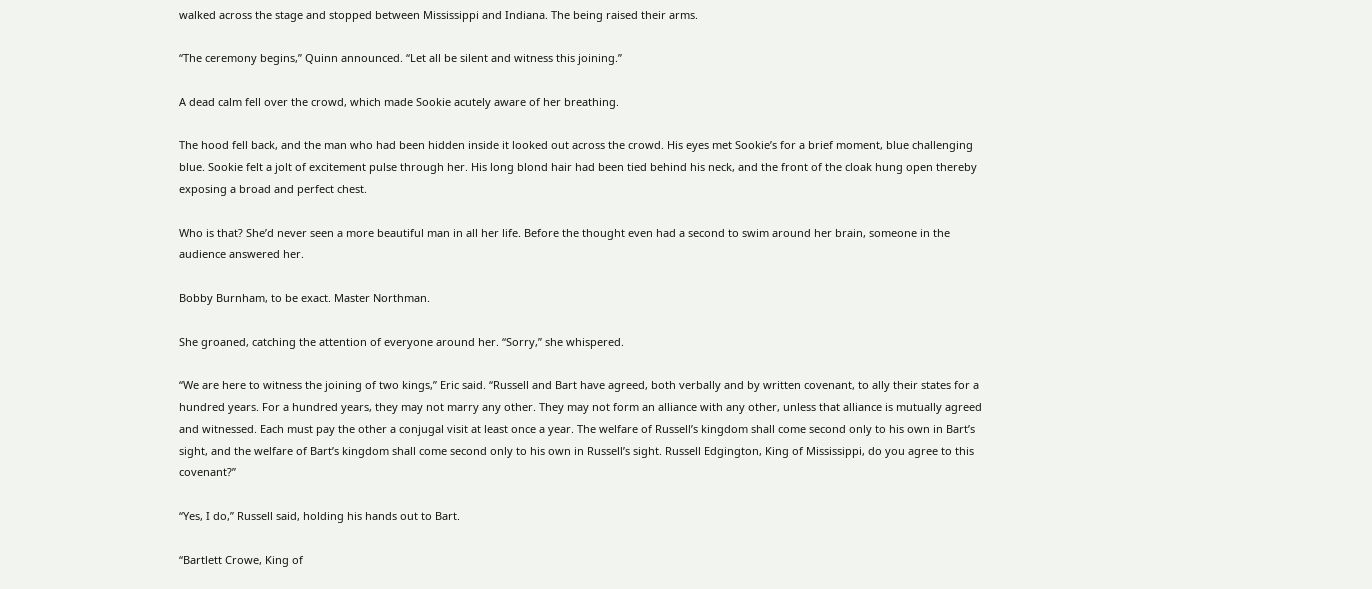walked across the stage and stopped between Mississippi and Indiana. The being raised their arms.

“The ceremony begins,” Quinn announced. “Let all be silent and witness this joining.”

A dead calm fell over the crowd, which made Sookie acutely aware of her breathing.

The hood fell back, and the man who had been hidden inside it looked out across the crowd. His eyes met Sookie’s for a brief moment, blue challenging blue. Sookie felt a jolt of excitement pulse through her. His long blond hair had been tied behind his neck, and the front of the cloak hung open thereby exposing a broad and perfect chest.

Who is that? She’d never seen a more beautiful man in all her life. Before the thought even had a second to swim around her brain, someone in the audience answered her.

Bobby Burnham, to be exact. Master Northman.

She groaned, catching the attention of everyone around her. “Sorry,” she whispered.

“We are here to witness the joining of two kings,” Eric said. “Russell and Bart have agreed, both verbally and by written covenant, to ally their states for a hundred years. For a hundred years, they may not marry any other. They may not form an alliance with any other, unless that alliance is mutually agreed and witnessed. Each must pay the other a conjugal visit at least once a year. The welfare of Russell’s kingdom shall come second only to his own in Bart’s sight, and the welfare of Bart’s kingdom shall come second only to his own in Russell’s sight. Russell Edgington, King of Mississippi, do you agree to this covenant?”

“Yes, I do,” Russell said, holding his hands out to Bart.

“Bartlett Crowe, King of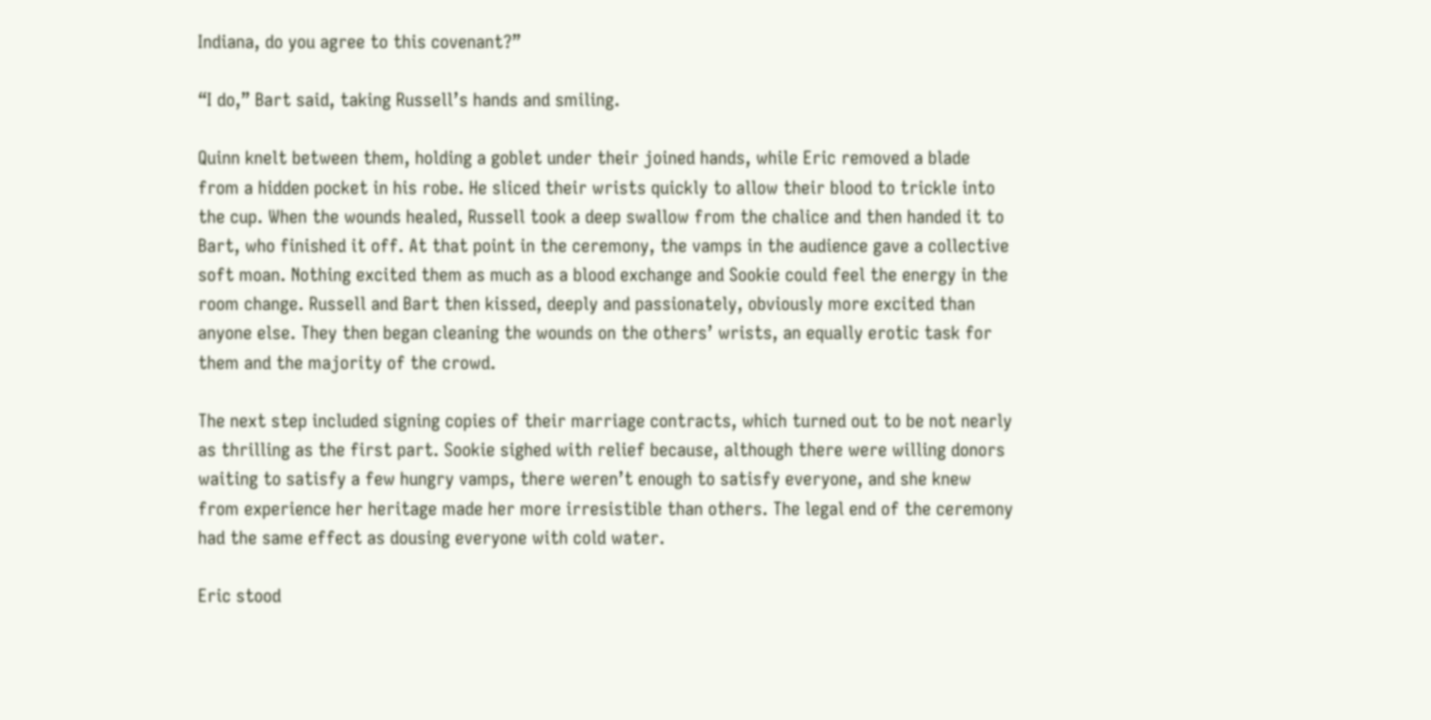Indiana, do you agree to this covenant?”

“I do,” Bart said, taking Russell’s hands and smiling.

Quinn knelt between them, holding a goblet under their joined hands, while Eric removed a blade from a hidden pocket in his robe. He sliced their wrists quickly to allow their blood to trickle into the cup. When the wounds healed, Russell took a deep swallow from the chalice and then handed it to Bart, who finished it off. At that point in the ceremony, the vamps in the audience gave a collective soft moan. Nothing excited them as much as a blood exchange and Sookie could feel the energy in the room change. Russell and Bart then kissed, deeply and passionately, obviously more excited than anyone else. They then began cleaning the wounds on the others’ wrists, an equally erotic task for them and the majority of the crowd.

The next step included signing copies of their marriage contracts, which turned out to be not nearly as thrilling as the first part. Sookie sighed with relief because, although there were willing donors waiting to satisfy a few hungry vamps, there weren’t enough to satisfy everyone, and she knew from experience her heritage made her more irresistible than others. The legal end of the ceremony had the same effect as dousing everyone with cold water.

Eric stood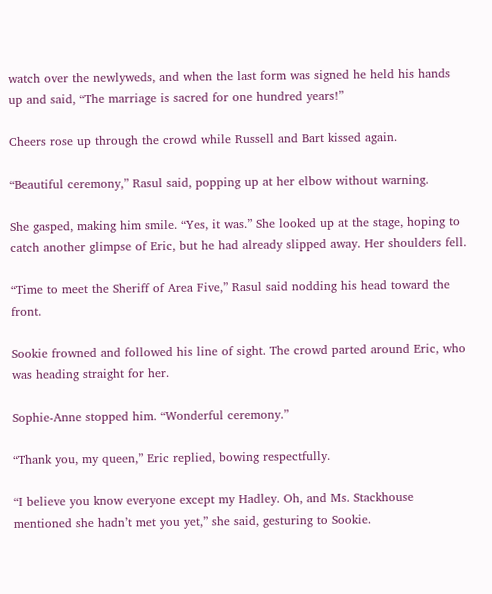watch over the newlyweds, and when the last form was signed he held his hands up and said, “The marriage is sacred for one hundred years!”

Cheers rose up through the crowd while Russell and Bart kissed again.

“Beautiful ceremony,” Rasul said, popping up at her elbow without warning.

She gasped, making him smile. “Yes, it was.” She looked up at the stage, hoping to catch another glimpse of Eric, but he had already slipped away. Her shoulders fell.

“Time to meet the Sheriff of Area Five,” Rasul said nodding his head toward the front.

Sookie frowned and followed his line of sight. The crowd parted around Eric, who was heading straight for her.

Sophie-Anne stopped him. “Wonderful ceremony.”

“Thank you, my queen,” Eric replied, bowing respectfully.

“I believe you know everyone except my Hadley. Oh, and Ms. Stackhouse mentioned she hadn’t met you yet,” she said, gesturing to Sookie.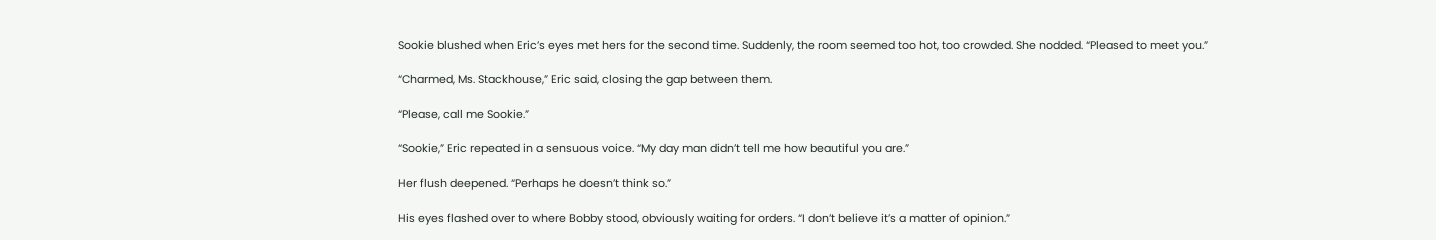Sookie blushed when Eric’s eyes met hers for the second time. Suddenly, the room seemed too hot, too crowded. She nodded. “Pleased to meet you.”

“Charmed, Ms. Stackhouse,” Eric said, closing the gap between them.

“Please, call me Sookie.”

“Sookie,” Eric repeated in a sensuous voice. “My day man didn’t tell me how beautiful you are.”

Her flush deepened. “Perhaps he doesn’t think so.”

His eyes flashed over to where Bobby stood, obviously waiting for orders. “I don’t believe it’s a matter of opinion.”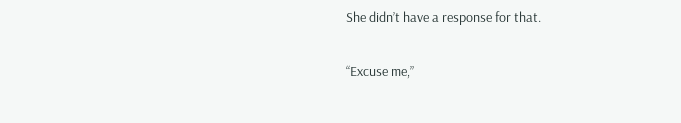She didn’t have a response for that.

“Excuse me,”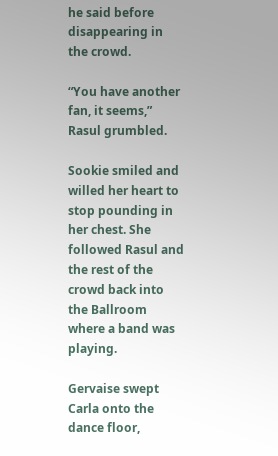he said before disappearing in the crowd.

“You have another fan, it seems,” Rasul grumbled.

Sookie smiled and willed her heart to stop pounding in her chest. She followed Rasul and the rest of the crowd back into the Ballroom where a band was playing.

Gervaise swept Carla onto the dance floor,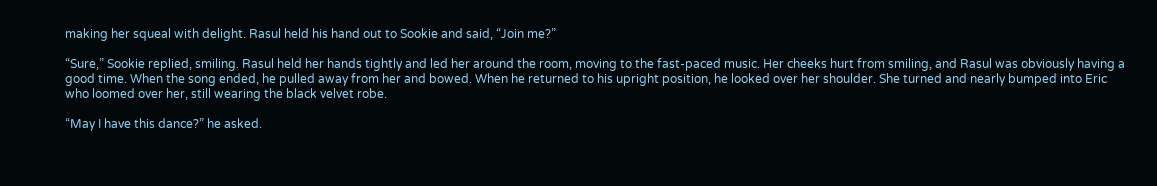making her squeal with delight. Rasul held his hand out to Sookie and said, “Join me?”

“Sure,” Sookie replied, smiling. Rasul held her hands tightly and led her around the room, moving to the fast-paced music. Her cheeks hurt from smiling, and Rasul was obviously having a good time. When the song ended, he pulled away from her and bowed. When he returned to his upright position, he looked over her shoulder. She turned and nearly bumped into Eric who loomed over her, still wearing the black velvet robe.

“May I have this dance?” he asked.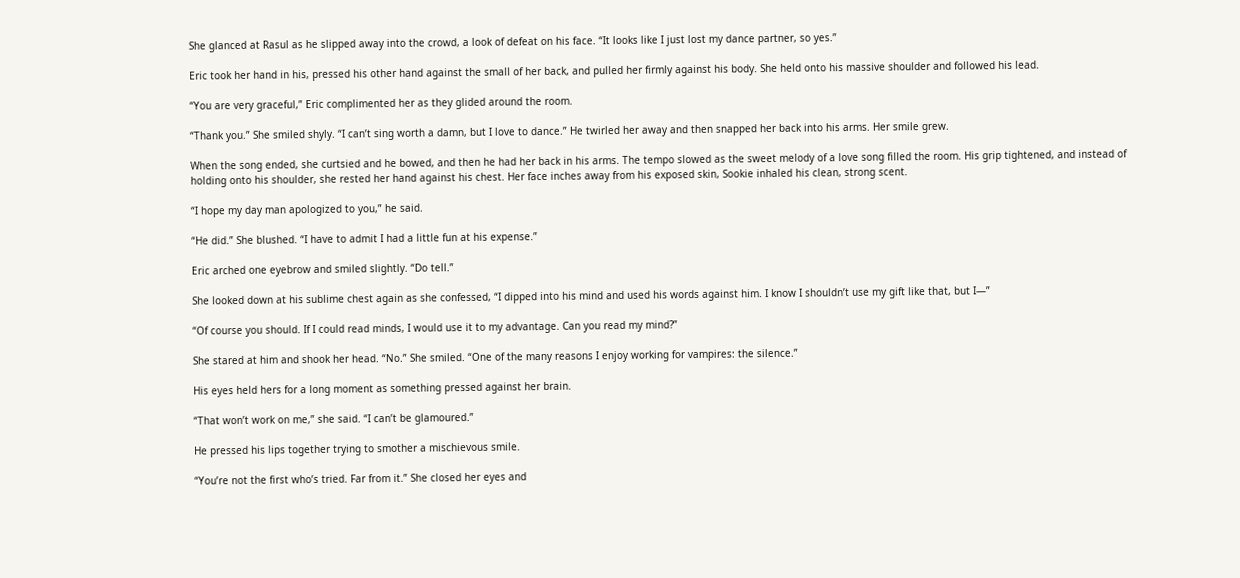She glanced at Rasul as he slipped away into the crowd, a look of defeat on his face. “It looks like I just lost my dance partner, so yes.”

Eric took her hand in his, pressed his other hand against the small of her back, and pulled her firmly against his body. She held onto his massive shoulder and followed his lead.

“You are very graceful,” Eric complimented her as they glided around the room.

“Thank you.” She smiled shyly. “I can’t sing worth a damn, but I love to dance.” He twirled her away and then snapped her back into his arms. Her smile grew.

When the song ended, she curtsied and he bowed, and then he had her back in his arms. The tempo slowed as the sweet melody of a love song filled the room. His grip tightened, and instead of holding onto his shoulder, she rested her hand against his chest. Her face inches away from his exposed skin, Sookie inhaled his clean, strong scent.

“I hope my day man apologized to you,” he said.

“He did.” She blushed. “I have to admit I had a little fun at his expense.”

Eric arched one eyebrow and smiled slightly. “Do tell.”

She looked down at his sublime chest again as she confessed, “I dipped into his mind and used his words against him. I know I shouldn’t use my gift like that, but I—”

“Of course you should. If I could read minds, I would use it to my advantage. Can you read my mind?”

She stared at him and shook her head. “No.” She smiled. “One of the many reasons I enjoy working for vampires: the silence.”

His eyes held hers for a long moment as something pressed against her brain.

“That won’t work on me,” she said. “I can’t be glamoured.”

He pressed his lips together trying to smother a mischievous smile.

“You’re not the first who’s tried. Far from it.” She closed her eyes and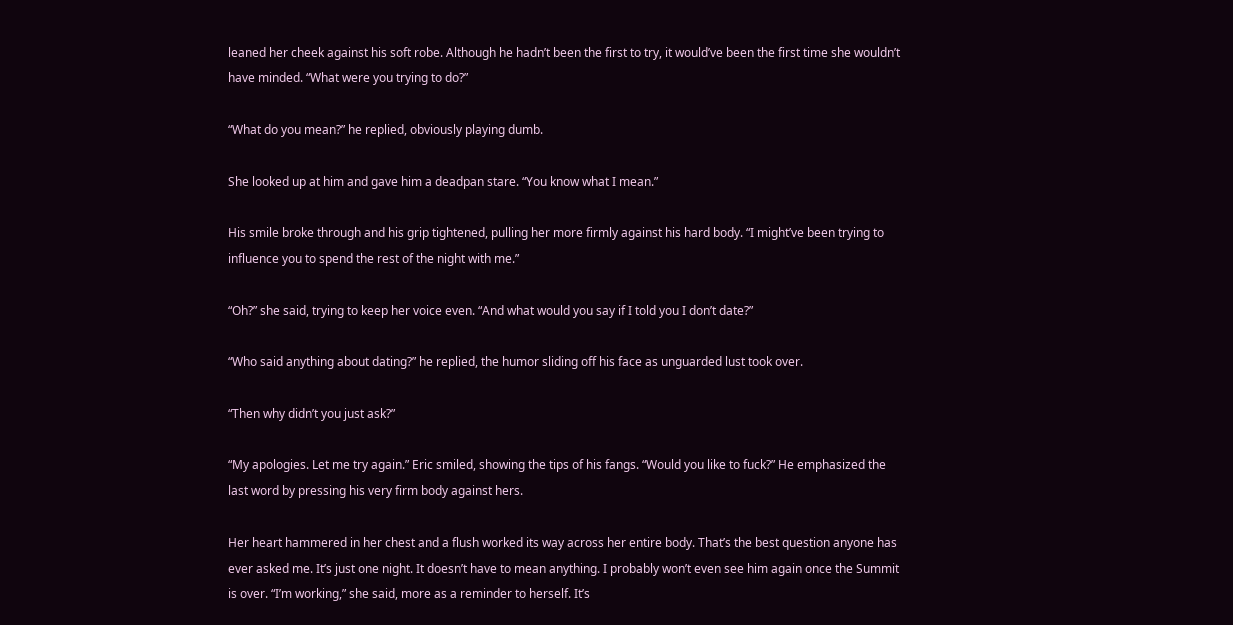leaned her cheek against his soft robe. Although he hadn’t been the first to try, it would’ve been the first time she wouldn’t have minded. “What were you trying to do?”

“What do you mean?” he replied, obviously playing dumb.

She looked up at him and gave him a deadpan stare. “You know what I mean.”

His smile broke through and his grip tightened, pulling her more firmly against his hard body. “I might’ve been trying to influence you to spend the rest of the night with me.”

“Oh?” she said, trying to keep her voice even. “And what would you say if I told you I don’t date?”

“Who said anything about dating?” he replied, the humor sliding off his face as unguarded lust took over.

“Then why didn’t you just ask?”

“My apologies. Let me try again.” Eric smiled, showing the tips of his fangs. “Would you like to fuck?” He emphasized the last word by pressing his very firm body against hers.

Her heart hammered in her chest and a flush worked its way across her entire body. That’s the best question anyone has ever asked me. It’s just one night. It doesn’t have to mean anything. I probably won’t even see him again once the Summit is over. “I’m working,” she said, more as a reminder to herself. It’s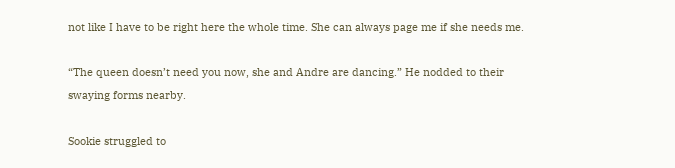not like I have to be right here the whole time. She can always page me if she needs me.

“The queen doesn’t need you now, she and Andre are dancing.” He nodded to their swaying forms nearby.

Sookie struggled to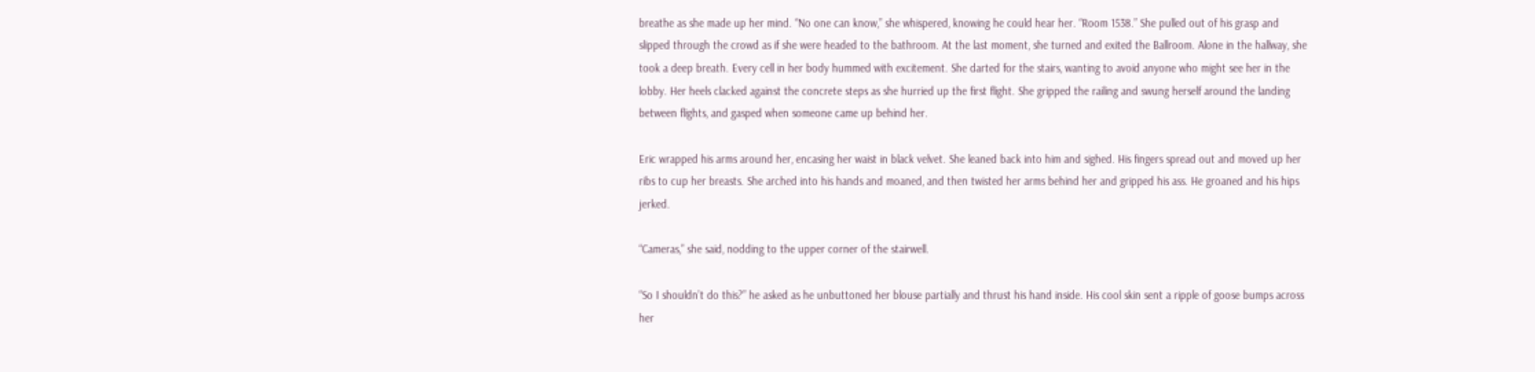breathe as she made up her mind. “No one can know,” she whispered, knowing he could hear her. “Room 1538.” She pulled out of his grasp and slipped through the crowd as if she were headed to the bathroom. At the last moment, she turned and exited the Ballroom. Alone in the hallway, she took a deep breath. Every cell in her body hummed with excitement. She darted for the stairs, wanting to avoid anyone who might see her in the lobby. Her heels clacked against the concrete steps as she hurried up the first flight. She gripped the railing and swung herself around the landing between flights, and gasped when someone came up behind her.

Eric wrapped his arms around her, encasing her waist in black velvet. She leaned back into him and sighed. His fingers spread out and moved up her ribs to cup her breasts. She arched into his hands and moaned, and then twisted her arms behind her and gripped his ass. He groaned and his hips jerked.

“Cameras,” she said, nodding to the upper corner of the stairwell.

“So I shouldn’t do this?” he asked as he unbuttoned her blouse partially and thrust his hand inside. His cool skin sent a ripple of goose bumps across her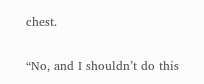chest.

“No, and I shouldn’t do this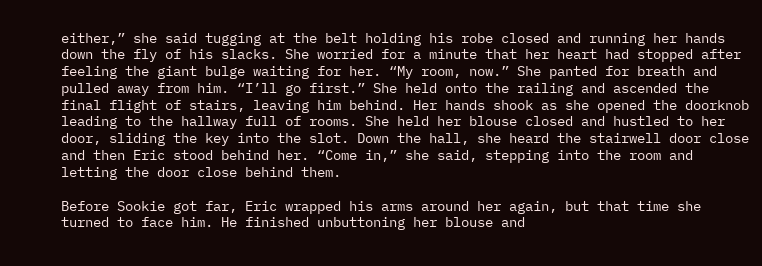either,” she said tugging at the belt holding his robe closed and running her hands down the fly of his slacks. She worried for a minute that her heart had stopped after feeling the giant bulge waiting for her. “My room, now.” She panted for breath and pulled away from him. “I’ll go first.” She held onto the railing and ascended the final flight of stairs, leaving him behind. Her hands shook as she opened the doorknob leading to the hallway full of rooms. She held her blouse closed and hustled to her door, sliding the key into the slot. Down the hall, she heard the stairwell door close and then Eric stood behind her. “Come in,” she said, stepping into the room and letting the door close behind them.

Before Sookie got far, Eric wrapped his arms around her again, but that time she turned to face him. He finished unbuttoning her blouse and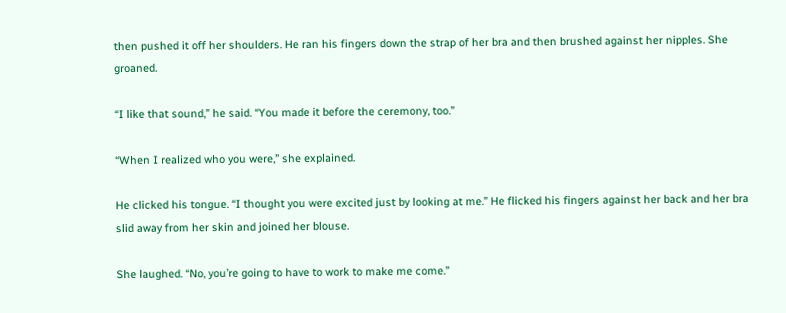then pushed it off her shoulders. He ran his fingers down the strap of her bra and then brushed against her nipples. She groaned.

“I like that sound,” he said. “You made it before the ceremony, too.”

“When I realized who you were,” she explained.

He clicked his tongue. “I thought you were excited just by looking at me.” He flicked his fingers against her back and her bra slid away from her skin and joined her blouse.

She laughed. “No, you’re going to have to work to make me come.”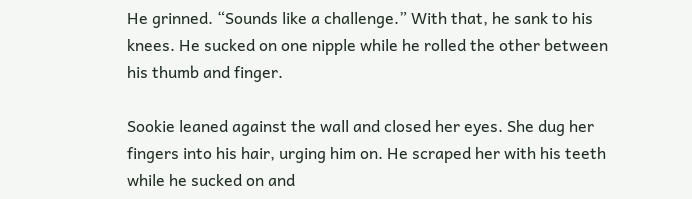He grinned. “Sounds like a challenge.” With that, he sank to his knees. He sucked on one nipple while he rolled the other between his thumb and finger.

Sookie leaned against the wall and closed her eyes. She dug her fingers into his hair, urging him on. He scraped her with his teeth while he sucked on and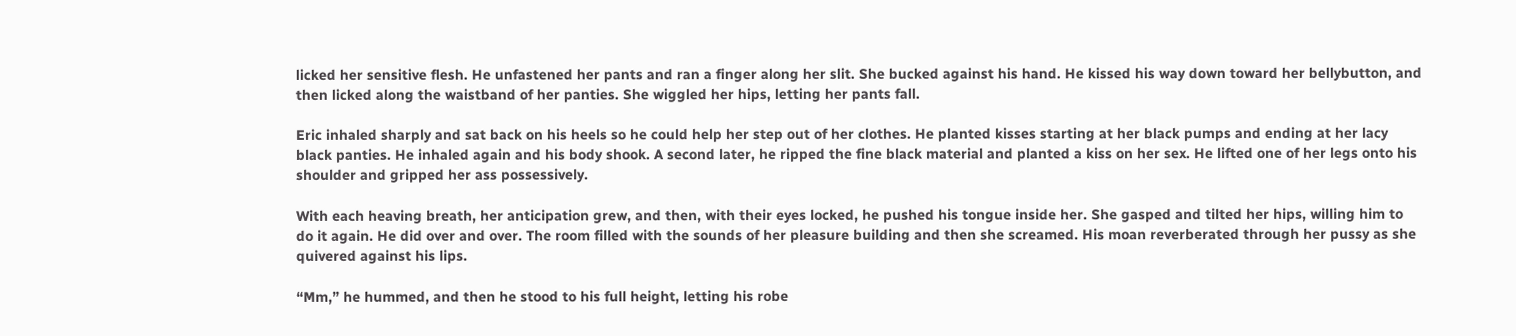licked her sensitive flesh. He unfastened her pants and ran a finger along her slit. She bucked against his hand. He kissed his way down toward her bellybutton, and then licked along the waistband of her panties. She wiggled her hips, letting her pants fall.

Eric inhaled sharply and sat back on his heels so he could help her step out of her clothes. He planted kisses starting at her black pumps and ending at her lacy black panties. He inhaled again and his body shook. A second later, he ripped the fine black material and planted a kiss on her sex. He lifted one of her legs onto his shoulder and gripped her ass possessively.

With each heaving breath, her anticipation grew, and then, with their eyes locked, he pushed his tongue inside her. She gasped and tilted her hips, willing him to do it again. He did over and over. The room filled with the sounds of her pleasure building and then she screamed. His moan reverberated through her pussy as she quivered against his lips.

“Mm,” he hummed, and then he stood to his full height, letting his robe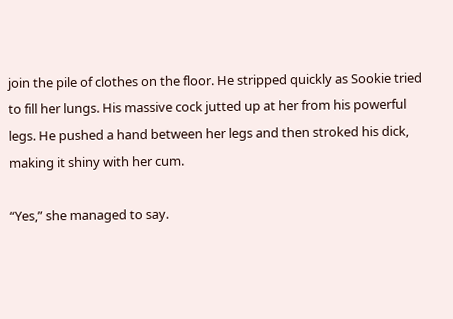join the pile of clothes on the floor. He stripped quickly as Sookie tried to fill her lungs. His massive cock jutted up at her from his powerful legs. He pushed a hand between her legs and then stroked his dick, making it shiny with her cum.

“Yes,” she managed to say.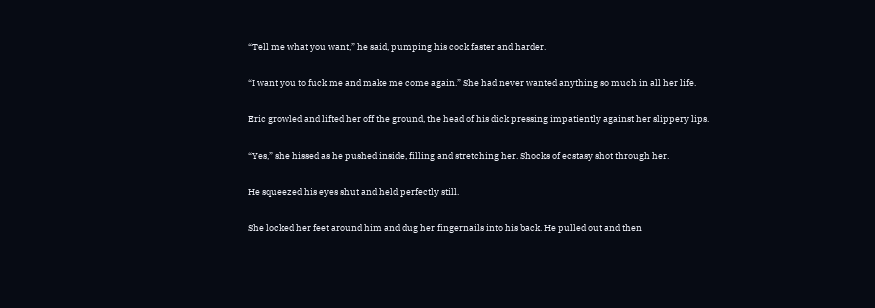“Tell me what you want,” he said, pumping his cock faster and harder.

“I want you to fuck me and make me come again.” She had never wanted anything so much in all her life.

Eric growled and lifted her off the ground, the head of his dick pressing impatiently against her slippery lips.

“Yes,” she hissed as he pushed inside, filling and stretching her. Shocks of ecstasy shot through her.

He squeezed his eyes shut and held perfectly still.

She locked her feet around him and dug her fingernails into his back. He pulled out and then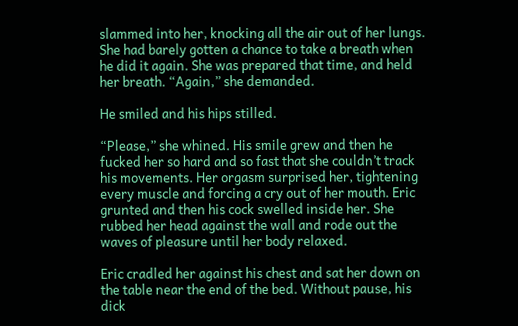slammed into her, knocking all the air out of her lungs. She had barely gotten a chance to take a breath when he did it again. She was prepared that time, and held her breath. “Again,” she demanded.

He smiled and his hips stilled.

“Please,” she whined. His smile grew and then he fucked her so hard and so fast that she couldn’t track his movements. Her orgasm surprised her, tightening every muscle and forcing a cry out of her mouth. Eric grunted and then his cock swelled inside her. She rubbed her head against the wall and rode out the waves of pleasure until her body relaxed.

Eric cradled her against his chest and sat her down on the table near the end of the bed. Without pause, his dick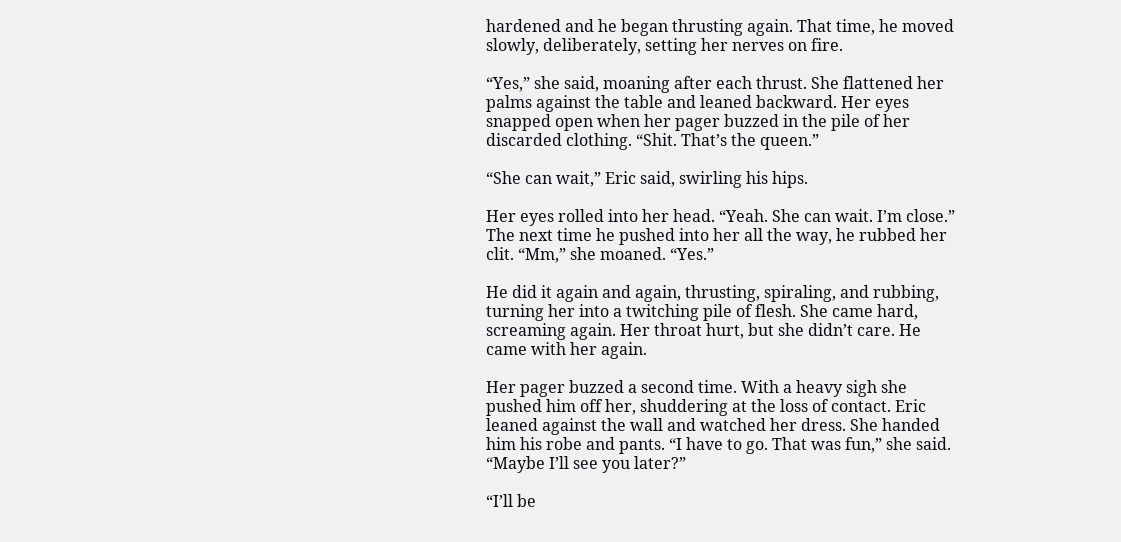hardened and he began thrusting again. That time, he moved slowly, deliberately, setting her nerves on fire.

“Yes,” she said, moaning after each thrust. She flattened her palms against the table and leaned backward. Her eyes snapped open when her pager buzzed in the pile of her discarded clothing. “Shit. That’s the queen.”

“She can wait,” Eric said, swirling his hips.

Her eyes rolled into her head. “Yeah. She can wait. I’m close.” The next time he pushed into her all the way, he rubbed her clit. “Mm,” she moaned. “Yes.”

He did it again and again, thrusting, spiraling, and rubbing, turning her into a twitching pile of flesh. She came hard, screaming again. Her throat hurt, but she didn’t care. He came with her again.

Her pager buzzed a second time. With a heavy sigh she pushed him off her, shuddering at the loss of contact. Eric leaned against the wall and watched her dress. She handed him his robe and pants. “I have to go. That was fun,” she said. “Maybe I’ll see you later?”

“I’ll be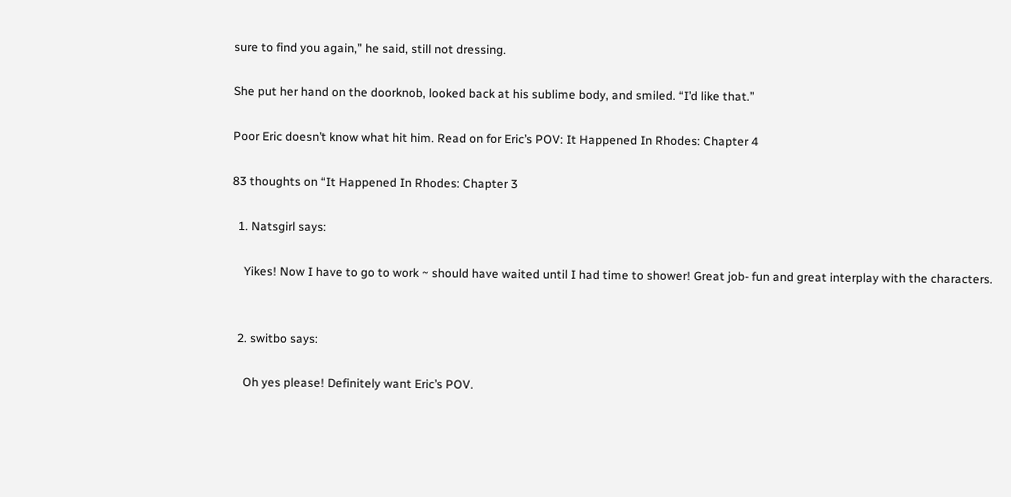sure to find you again,” he said, still not dressing.

She put her hand on the doorknob, looked back at his sublime body, and smiled. “I’d like that.”

Poor Eric doesn’t know what hit him. Read on for Eric’s POV: It Happened In Rhodes: Chapter 4

83 thoughts on “It Happened In Rhodes: Chapter 3

  1. Natsgirl says:

    Yikes! Now I have to go to work ~ should have waited until I had time to shower! Great job- fun and great interplay with the characters.


  2. switbo says:

    Oh yes please! Definitely want Eric’s POV.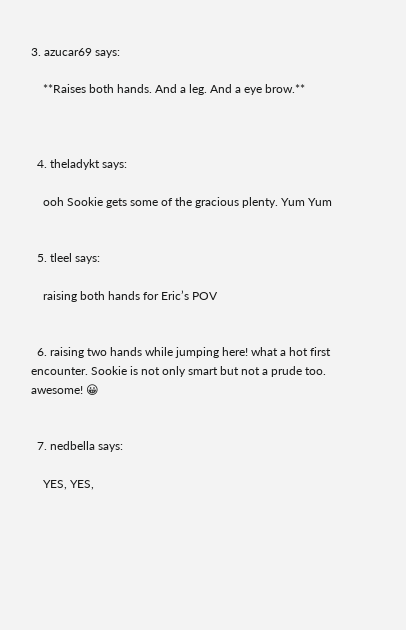3. azucar69 says:

    **Raises both hands. And a leg. And a eye brow.**



  4. theladykt says:

    ooh Sookie gets some of the gracious plenty. Yum Yum


  5. tleel says:

    raising both hands for Eric’s POV


  6. raising two hands while jumping here! what a hot first encounter. Sookie is not only smart but not a prude too. awesome! 😀


  7. nedbella says:

    YES, YES,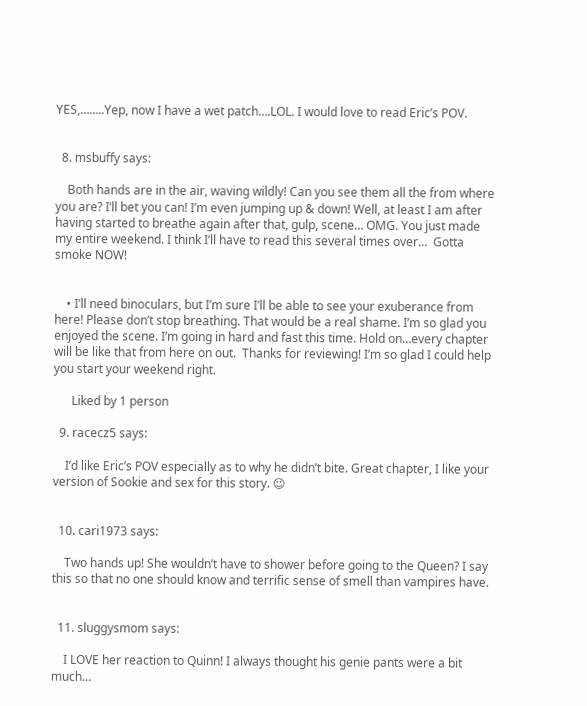YES,……..Yep, now I have a wet patch….LOL. I would love to read Eric’s POV.


  8. msbuffy says:

    Both hands are in the air, waving wildly! Can you see them all the from where you are? I’ll bet you can! I’m even jumping up & down! Well, at least I am after having started to breathe again after that, gulp, scene… OMG. You just made my entire weekend. I think I’ll have to read this several times over…  Gotta smoke NOW!


    • I’ll need binoculars, but I’m sure I’ll be able to see your exuberance from here! Please don’t stop breathing. That would be a real shame. I’m so glad you enjoyed the scene. I’m going in hard and fast this time. Hold on…every chapter will be like that from here on out.  Thanks for reviewing! I’m so glad I could help you start your weekend right.

      Liked by 1 person

  9. racecz5 says:

    I’d like Eric’s POV especially as to why he didn’t bite. Great chapter, I like your version of Sookie and sex for this story. 😉


  10. cari1973 says:

    Two hands up! She wouldn’t have to shower before going to the Queen? I say this so that no one should know and terrific sense of smell than vampires have.


  11. sluggysmom says:

    I LOVE her reaction to Quinn! I always thought his genie pants were a bit much…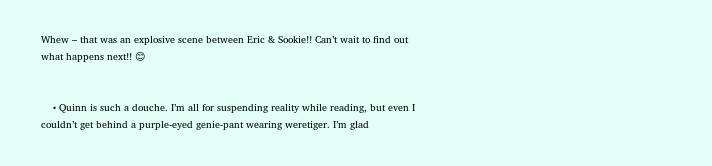Whew – that was an explosive scene between Eric & Sookie!! Can’t wait to find out what happens next!! 😊


    • Quinn is such a douche. I’m all for suspending reality while reading, but even I couldn’t get behind a purple-eyed genie-pant wearing weretiger. I’m glad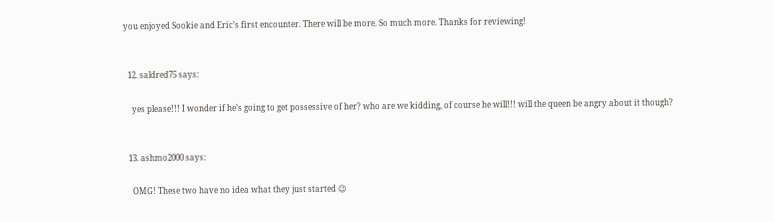you enjoyed Sookie and Eric’s first encounter. There will be more. So much more. Thanks for reviewing!


  12. saldred75 says:

    yes please!!! I wonder if he’s going to get possessive of her? who are we kidding, of course he will!!! will the queen be angry about it though?


  13. ashmo2000 says:

    OMG! These two have no idea what they just started 😉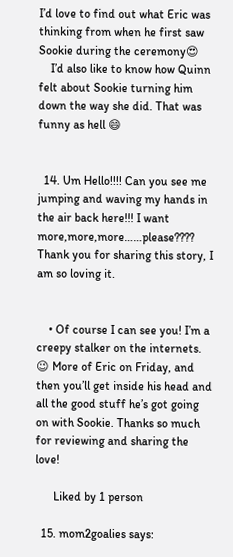I’d love to find out what Eric was thinking from when he first saw Sookie during the ceremony😍
    I’d also like to know how Quinn felt about Sookie turning him down the way she did. That was funny as hell 😄


  14. Um Hello!!!! Can you see me jumping and waving my hands in the air back here!!! I want more,more,more……please???? Thank you for sharing this story, I am so loving it.


    • Of course I can see you! I’m a creepy stalker on the internets. 😉 More of Eric on Friday, and then you’ll get inside his head and all the good stuff he’s got going on with Sookie. Thanks so much for reviewing and sharing the love!

      Liked by 1 person

  15. mom2goalies says: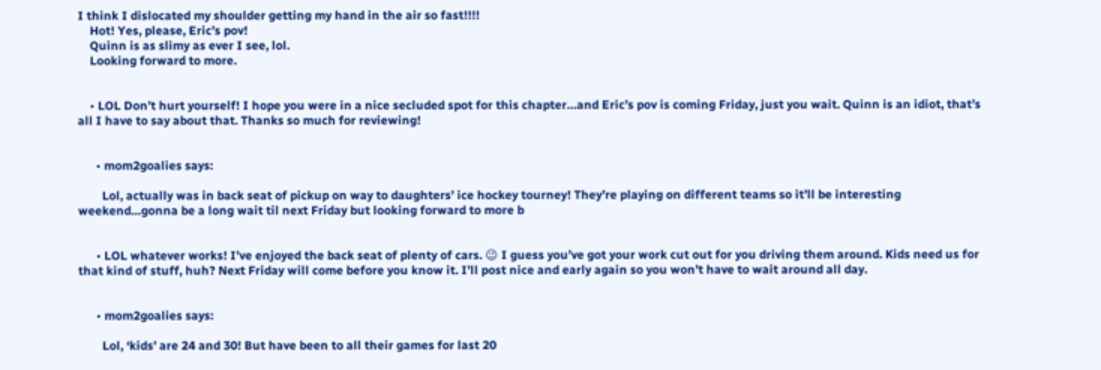I think I dislocated my shoulder getting my hand in the air so fast!!!!
    Hot! Yes, please, Eric’s pov!
    Quinn is as slimy as ever I see, lol.
    Looking forward to more.


    • LOL Don’t hurt yourself! I hope you were in a nice secluded spot for this chapter…and Eric’s pov is coming Friday, just you wait. Quinn is an idiot, that’s all I have to say about that. Thanks so much for reviewing!


      • mom2goalies says:

        Lol, actually was in back seat of pickup on way to daughters’ ice hockey tourney! They’re playing on different teams so it’ll be interesting weekend…gonna be a long wait til next Friday but looking forward to more b


      • LOL whatever works! I’ve enjoyed the back seat of plenty of cars. 😉 I guess you’ve got your work cut out for you driving them around. Kids need us for that kind of stuff, huh? Next Friday will come before you know it. I’ll post nice and early again so you won’t have to wait around all day.


      • mom2goalies says:

        Lol, ‘kids’ are 24 and 30! But have been to all their games for last 20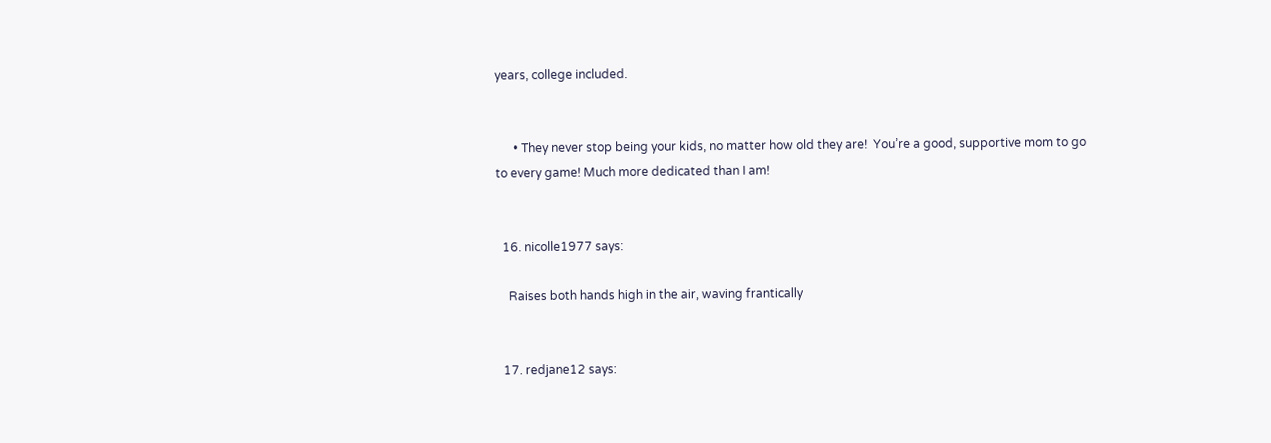years, college included.


      • They never stop being your kids, no matter how old they are!  You’re a good, supportive mom to go to every game! Much more dedicated than I am!


  16. nicolle1977 says:

    Raises both hands high in the air, waving frantically


  17. redjane12 says: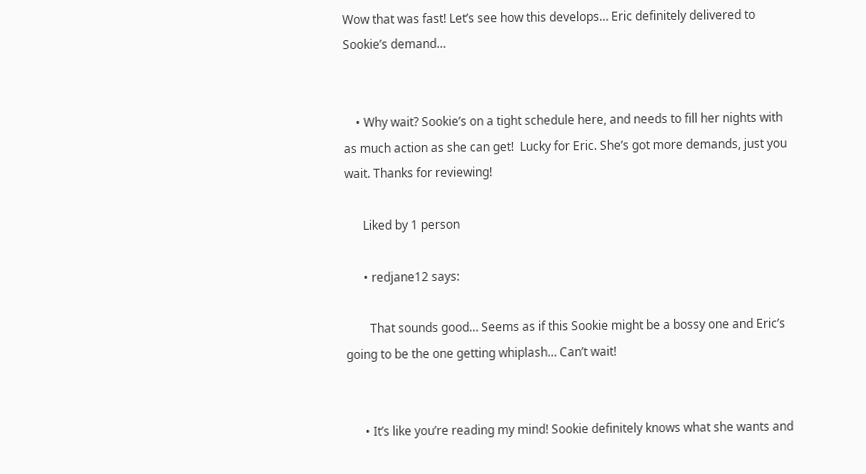Wow that was fast! Let’s see how this develops… Eric definitely delivered to Sookie’s demand…


    • Why wait? Sookie’s on a tight schedule here, and needs to fill her nights with as much action as she can get!  Lucky for Eric. She’s got more demands, just you wait. Thanks for reviewing!

      Liked by 1 person

      • redjane12 says:

        That sounds good… Seems as if this Sookie might be a bossy one and Eric’s going to be the one getting whiplash… Can’t wait!


      • It’s like you’re reading my mind! Sookie definitely knows what she wants and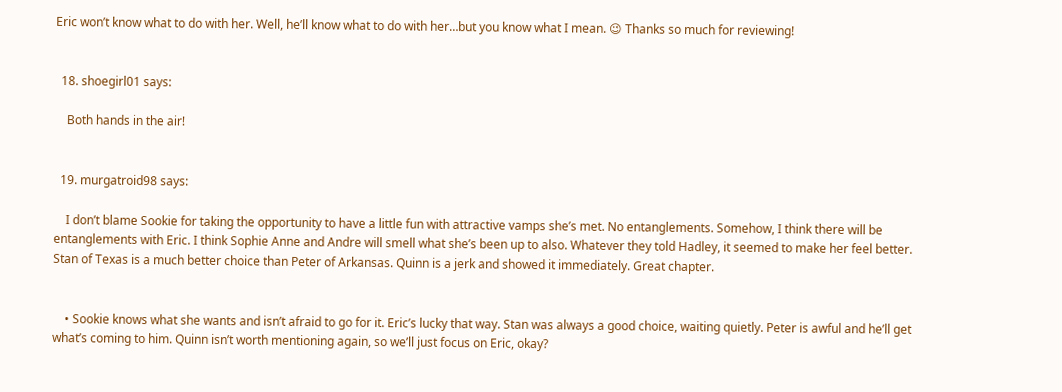Eric won’t know what to do with her. Well, he’ll know what to do with her…but you know what I mean. 😉 Thanks so much for reviewing!


  18. shoegirl01 says:

    Both hands in the air!


  19. murgatroid98 says:

    I don’t blame Sookie for taking the opportunity to have a little fun with attractive vamps she’s met. No entanglements. Somehow, I think there will be entanglements with Eric. I think Sophie Anne and Andre will smell what she’s been up to also. Whatever they told Hadley, it seemed to make her feel better. Stan of Texas is a much better choice than Peter of Arkansas. Quinn is a jerk and showed it immediately. Great chapter.


    • Sookie knows what she wants and isn’t afraid to go for it. Eric’s lucky that way. Stan was always a good choice, waiting quietly. Peter is awful and he’ll get what’s coming to him. Quinn isn’t worth mentioning again, so we’ll just focus on Eric, okay?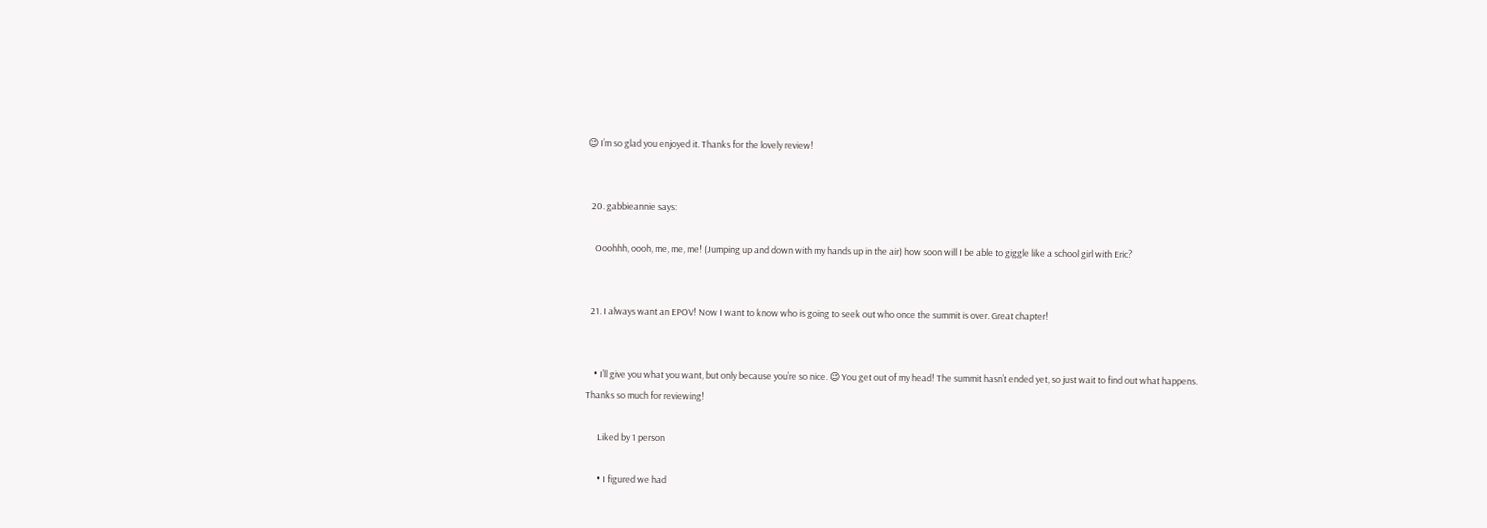😉 I’m so glad you enjoyed it. Thanks for the lovely review!


  20. gabbieannie says:

    Ooohhh, oooh, me, me, me! (Jumping up and down with my hands up in the air) how soon will I be able to giggle like a school girl with Eric?


  21. I always want an EPOV! Now I want to know who is going to seek out who once the summit is over. Great chapter!


    • I’ll give you what you want, but only because you’re so nice. 😉 You get out of my head! The summit hasn’t ended yet, so just wait to find out what happens.  Thanks so much for reviewing!

      Liked by 1 person

      • I figured we had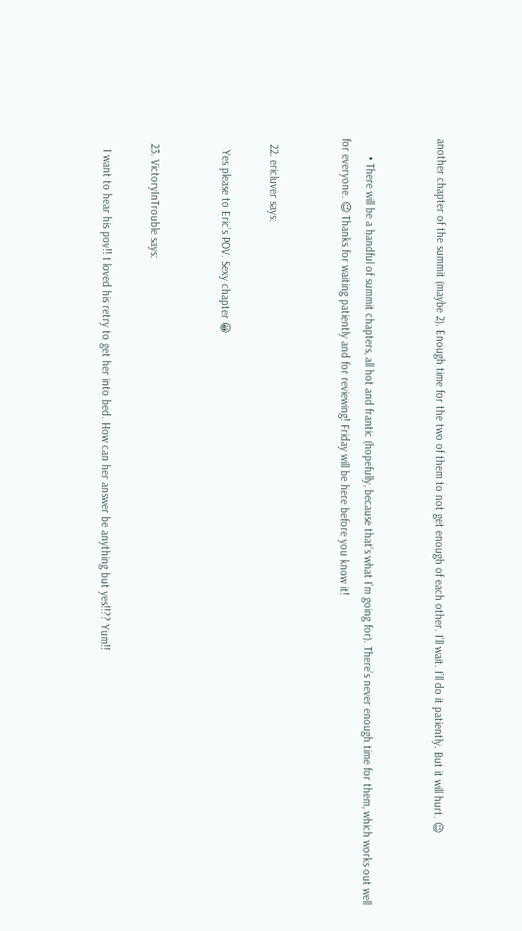another chapter of the summit (maybe 2). Enough time for the two of them to not get enough of each other. I’ll wait. I’ll do it patiently. But it will hurt. 😉


      • There will be a handful of summit chapters, all hot and frantic (hopefully, because that’s what I’m going for). There’s never enough time for them, which works out well for everyone. 😉 Thanks for waiting patiently and for reviewing! Friday will be here before you know it!


  22. ericluver says:

    Yes please to Eric’s POV. Sexy chapter 😀


  23. VictoryInTrouble says:

    I want to hear his pov!! I loved his retry to get her into bed. How can her answer be anything but yes!!?? Yum!!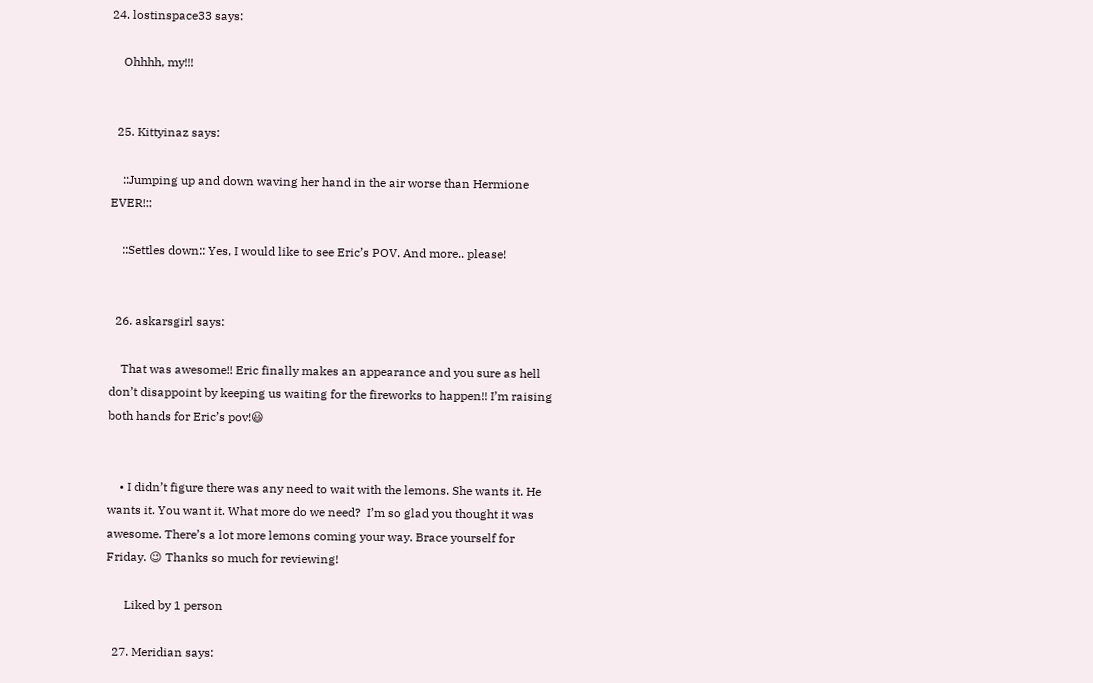24. lostinspace33 says:

    Ohhhh, my!!!


  25. Kittyinaz says:

    ::Jumping up and down waving her hand in the air worse than Hermione EVER!::

    ::Settles down:: Yes, I would like to see Eric’s POV. And more.. please!


  26. askarsgirl says:

    That was awesome!! Eric finally makes an appearance and you sure as hell don’t disappoint by keeping us waiting for the fireworks to happen!! I’m raising both hands for Eric’s pov!😃


    • I didn’t figure there was any need to wait with the lemons. She wants it. He wants it. You want it. What more do we need?  I’m so glad you thought it was awesome. There’s a lot more lemons coming your way. Brace yourself for Friday. 😉 Thanks so much for reviewing!

      Liked by 1 person

  27. Meridian says: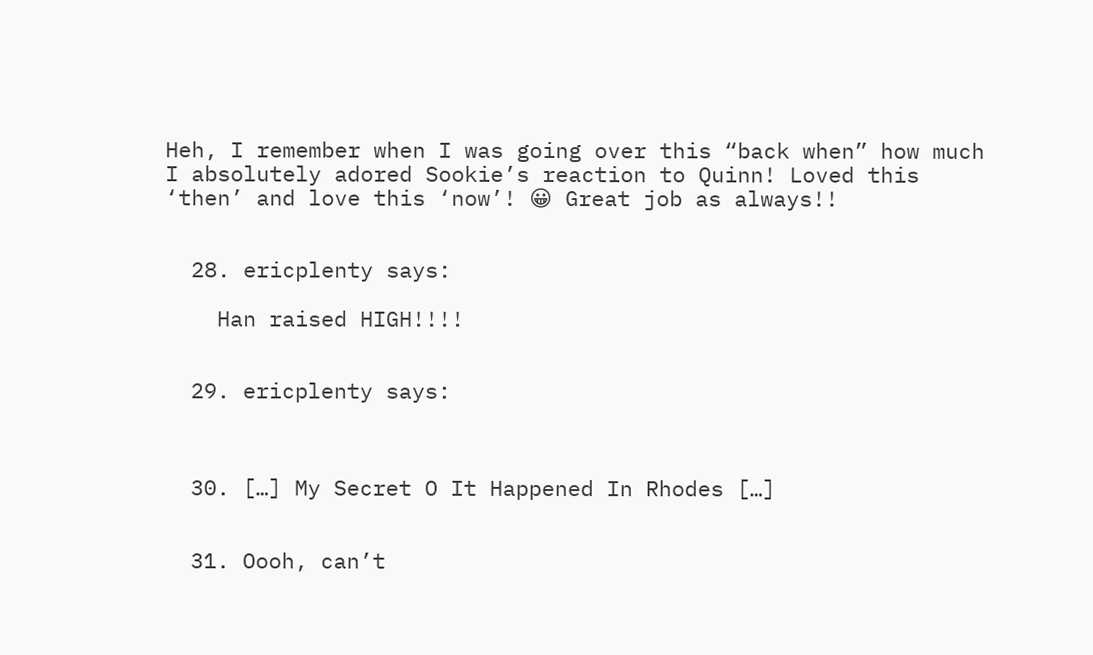Heh, I remember when I was going over this “back when” how much I absolutely adored Sookie’s reaction to Quinn! Loved this ‘then’ and love this ‘now’! 😀 Great job as always!!


  28. ericplenty says:

    Han raised HIGH!!!!


  29. ericplenty says:



  30. […] My Secret O It Happened In Rhodes […]


  31. Oooh, can’t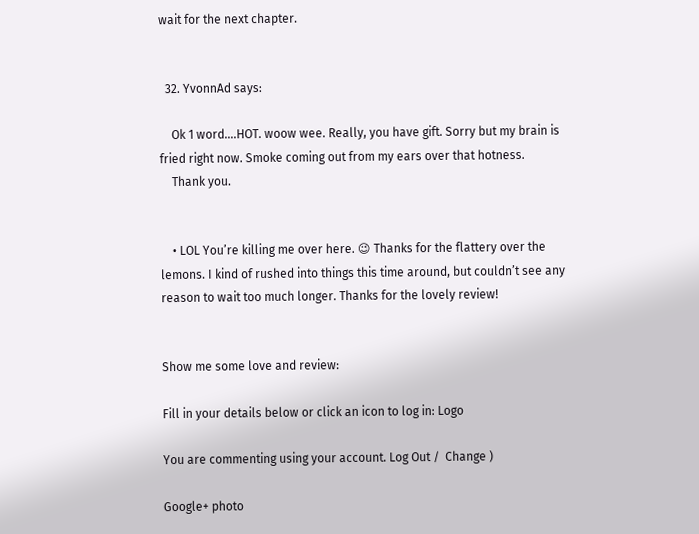wait for the next chapter.


  32. YvonnAd says:

    Ok 1 word….HOT. woow wee. Really, you have gift. Sorry but my brain is fried right now. Smoke coming out from my ears over that hotness.
    Thank you.


    • LOL You’re killing me over here. 😉 Thanks for the flattery over the lemons. I kind of rushed into things this time around, but couldn’t see any reason to wait too much longer. Thanks for the lovely review!


Show me some love and review:

Fill in your details below or click an icon to log in: Logo

You are commenting using your account. Log Out /  Change )

Google+ photo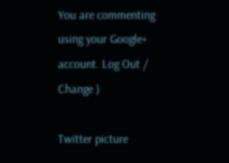You are commenting using your Google+ account. Log Out /  Change )

Twitter picture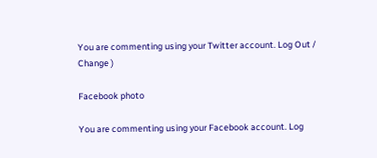You are commenting using your Twitter account. Log Out /  Change )

Facebook photo

You are commenting using your Facebook account. Log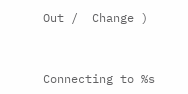Out /  Change )


Connecting to %s